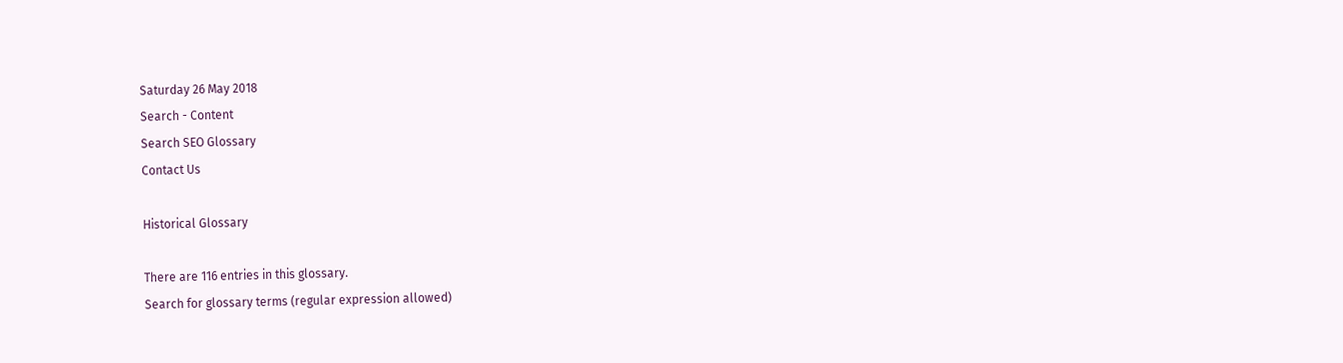Saturday 26 May 2018
Search - Content
Search SEO Glossary
Contact Us

Historical Glossary

There are 116 entries in this glossary.
Search for glossary terms (regular expression allowed)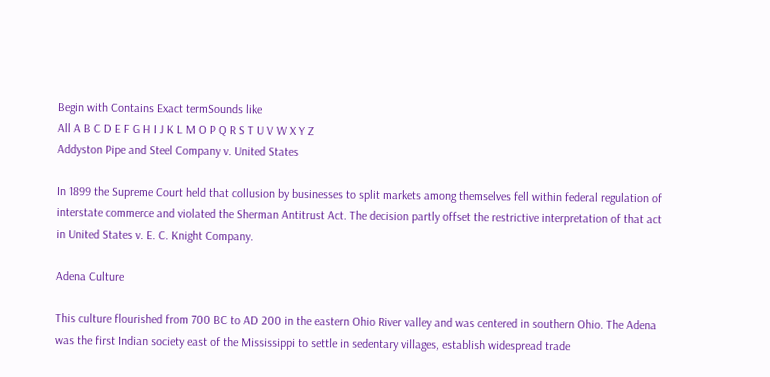Begin with Contains Exact termSounds like
All A B C D E F G H I J K L M O P Q R S T U V W X Y Z
Addyston Pipe and Steel Company v. United States

In 1899 the Supreme Court held that collusion by businesses to split markets among themselves fell within federal regulation of interstate commerce and violated the Sherman Antitrust Act. The decision partly offset the restrictive interpretation of that act in United States v. E. C. Knight Company.

Adena Culture

This culture flourished from 700 BC to AD 200 in the eastern Ohio River valley and was centered in southern Ohio. The Adena was the first Indian society east of the Mississippi to settle in sedentary villages, establish widespread trade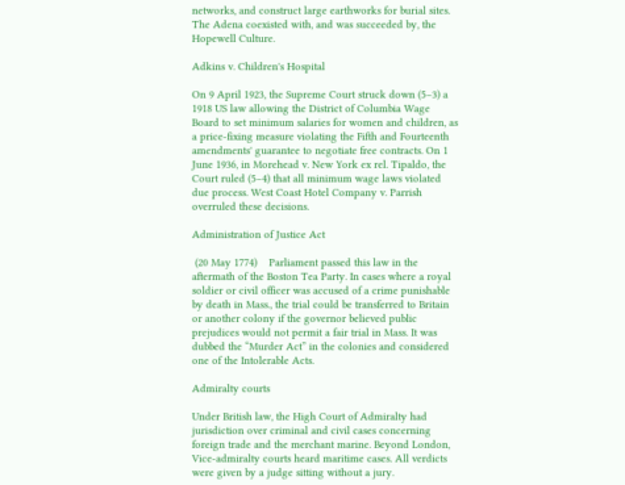networks, and construct large earthworks for burial sites. The Adena coexisted with, and was succeeded by, the Hopewell Culture.

Adkins v. Children's Hospital

On 9 April 1923, the Supreme Court struck down (5–3) a 1918 US law allowing the District of Columbia Wage Board to set minimum salaries for women and children, as a price-fixing measure violating the Fifth and Fourteenth amendments' guarantee to negotiate free contracts. On 1 June 1936, in Morehead v. New York ex rel. Tipaldo, the Court ruled (5–4) that all minimum wage laws violated due process. West Coast Hotel Company v. Parrish overruled these decisions.

Administration of Justice Act

 (20 May 1774)    Parliament passed this law in the aftermath of the Boston Tea Party. In cases where a royal soldier or civil officer was accused of a crime punishable by death in Mass., the trial could be transferred to Britain or another colony if the governor believed public prejudices would not permit a fair trial in Mass. It was dubbed the “Murder Act” in the colonies and considered one of the Intolerable Acts.

Admiralty courts

Under British law, the High Court of Admiralty had jurisdiction over criminal and civil cases concerning foreign trade and the merchant marine. Beyond London, Vice-admiralty courts heard maritime cases. All verdicts were given by a judge sitting without a jury.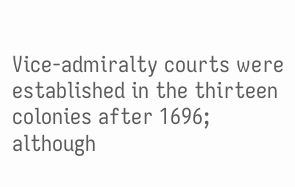Vice-admiralty courts were established in the thirteen colonies after 1696; although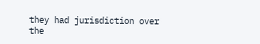they had jurisdiction over the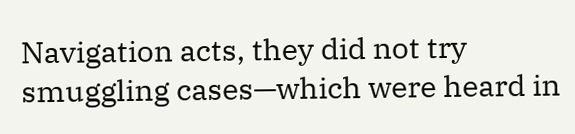Navigation acts, they did not try smuggling cases—which were heard in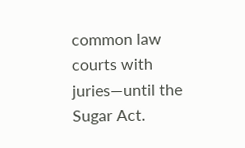common law courts with juries—until the Sugar Act.